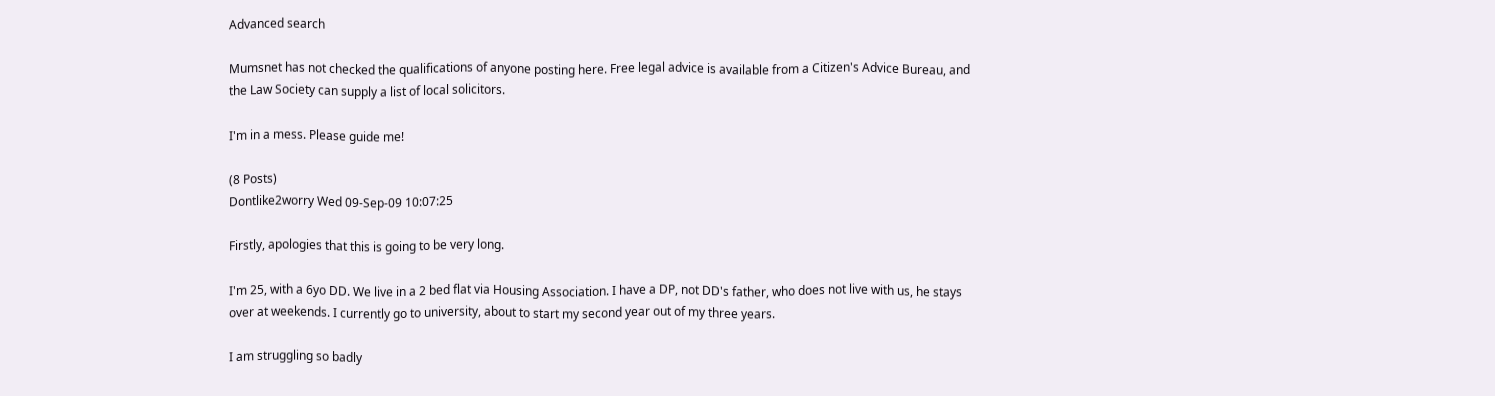Advanced search

Mumsnet has not checked the qualifications of anyone posting here. Free legal advice is available from a Citizen's Advice Bureau, and the Law Society can supply a list of local solicitors.

I'm in a mess. Please guide me!

(8 Posts)
Dontlike2worry Wed 09-Sep-09 10:07:25

Firstly, apologies that this is going to be very long.

I'm 25, with a 6yo DD. We live in a 2 bed flat via Housing Association. I have a DP, not DD's father, who does not live with us, he stays over at weekends. I currently go to university, about to start my second year out of my three years.

I am struggling so badly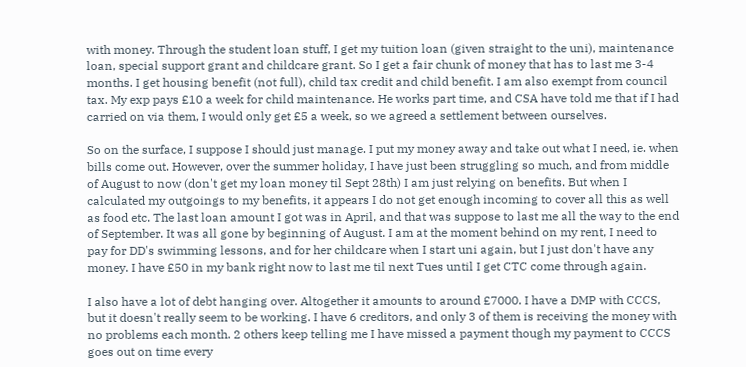with money. Through the student loan stuff, I get my tuition loan (given straight to the uni), maintenance loan, special support grant and childcare grant. So I get a fair chunk of money that has to last me 3-4 months. I get housing benefit (not full), child tax credit and child benefit. I am also exempt from council tax. My exp pays £10 a week for child maintenance. He works part time, and CSA have told me that if I had carried on via them, I would only get £5 a week, so we agreed a settlement between ourselves.

So on the surface, I suppose I should just manage. I put my money away and take out what I need, ie. when bills come out. However, over the summer holiday, I have just been struggling so much, and from middle of August to now (don't get my loan money til Sept 28th) I am just relying on benefits. But when I calculated my outgoings to my benefits, it appears I do not get enough incoming to cover all this as well as food etc. The last loan amount I got was in April, and that was suppose to last me all the way to the end of September. It was all gone by beginning of August. I am at the moment behind on my rent, I need to pay for DD's swimming lessons, and for her childcare when I start uni again, but I just don't have any money. I have £50 in my bank right now to last me til next Tues until I get CTC come through again.

I also have a lot of debt hanging over. Altogether it amounts to around £7000. I have a DMP with CCCS, but it doesn't really seem to be working. I have 6 creditors, and only 3 of them is receiving the money with no problems each month. 2 others keep telling me I have missed a payment though my payment to CCCS goes out on time every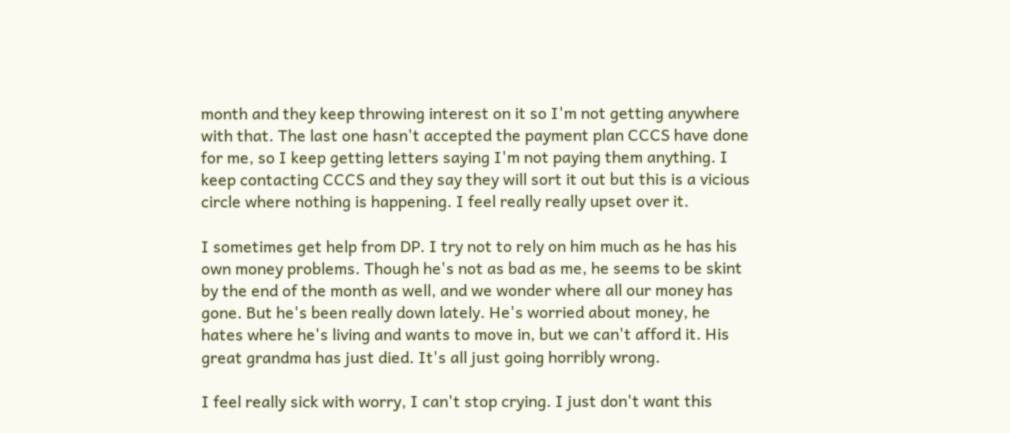month and they keep throwing interest on it so I'm not getting anywhere with that. The last one hasn't accepted the payment plan CCCS have done for me, so I keep getting letters saying I'm not paying them anything. I keep contacting CCCS and they say they will sort it out but this is a vicious circle where nothing is happening. I feel really really upset over it.

I sometimes get help from DP. I try not to rely on him much as he has his own money problems. Though he's not as bad as me, he seems to be skint by the end of the month as well, and we wonder where all our money has gone. But he's been really down lately. He's worried about money, he hates where he's living and wants to move in, but we can't afford it. His great grandma has just died. It's all just going horribly wrong.

I feel really sick with worry, I can't stop crying. I just don't want this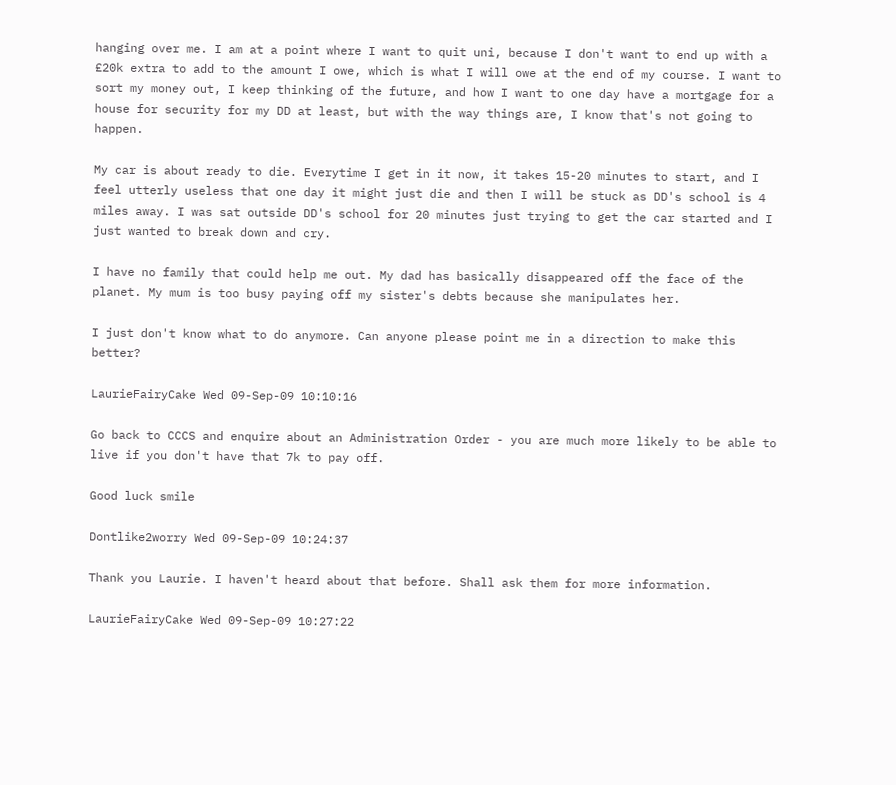hanging over me. I am at a point where I want to quit uni, because I don't want to end up with a £20k extra to add to the amount I owe, which is what I will owe at the end of my course. I want to sort my money out, I keep thinking of the future, and how I want to one day have a mortgage for a house for security for my DD at least, but with the way things are, I know that's not going to happen.

My car is about ready to die. Everytime I get in it now, it takes 15-20 minutes to start, and I feel utterly useless that one day it might just die and then I will be stuck as DD's school is 4 miles away. I was sat outside DD's school for 20 minutes just trying to get the car started and I just wanted to break down and cry.

I have no family that could help me out. My dad has basically disappeared off the face of the planet. My mum is too busy paying off my sister's debts because she manipulates her.

I just don't know what to do anymore. Can anyone please point me in a direction to make this better?

LaurieFairyCake Wed 09-Sep-09 10:10:16

Go back to CCCS and enquire about an Administration Order - you are much more likely to be able to live if you don't have that 7k to pay off.

Good luck smile

Dontlike2worry Wed 09-Sep-09 10:24:37

Thank you Laurie. I haven't heard about that before. Shall ask them for more information.

LaurieFairyCake Wed 09-Sep-09 10:27:22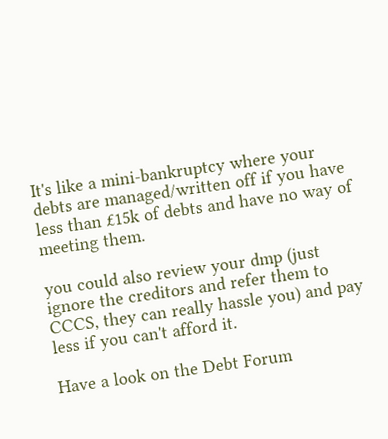It's like a mini-bankruptcy where your debts are managed/written off if you have less than £15k of debts and have no way of meeting them.

you could also review your dmp (just ignore the creditors and refer them to CCCS, they can really hassle you) and pay less if you can't afford it.

Have a look on the Debt Forum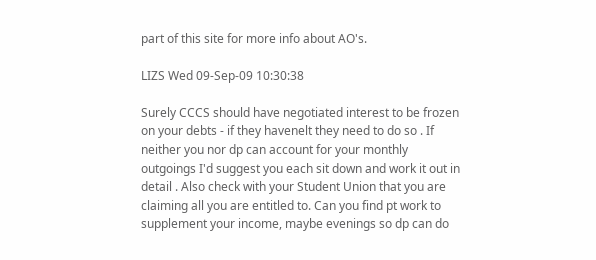part of this site for more info about AO's.

LIZS Wed 09-Sep-09 10:30:38

Surely CCCS should have negotiated interest to be frozen on your debts - if they havenelt they need to do so . If neither you nor dp can account for your monthly outgoings I'd suggest you each sit down and work it out in detail . Also check with your Student Union that you are claiming all you are entitled to. Can you find pt work to supplement your income, maybe evenings so dp can do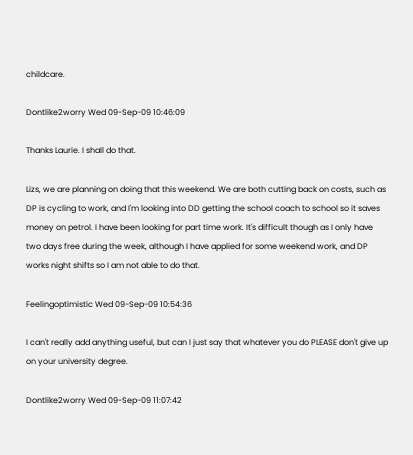childcare.

Dontlike2worry Wed 09-Sep-09 10:46:09

Thanks Laurie. I shall do that.

Lizs, we are planning on doing that this weekend. We are both cutting back on costs, such as DP is cycling to work, and I'm looking into DD getting the school coach to school so it saves money on petrol. I have been looking for part time work. It's difficult though as I only have two days free during the week, although I have applied for some weekend work, and DP works night shifts so I am not able to do that.

Feelingoptimistic Wed 09-Sep-09 10:54:36

I can't really add anything useful, but can I just say that whatever you do PLEASE don't give up on your university degree.

Dontlike2worry Wed 09-Sep-09 11:07:42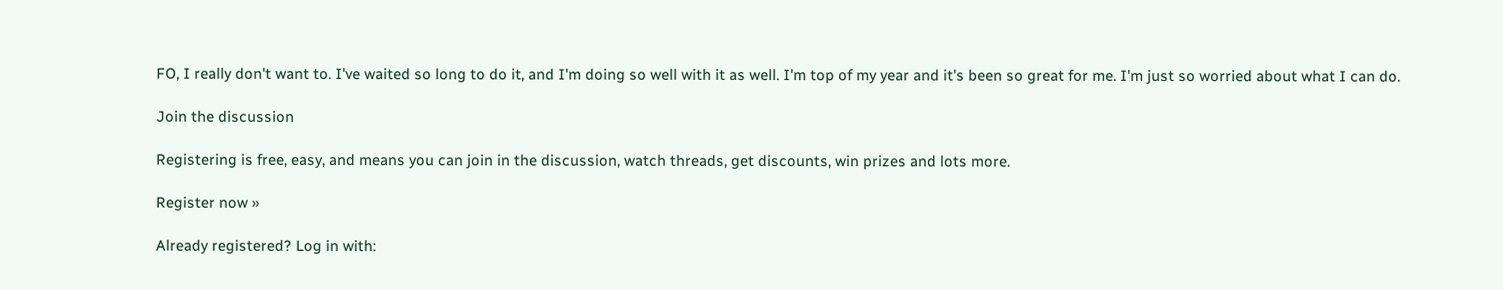FO, I really don't want to. I've waited so long to do it, and I'm doing so well with it as well. I'm top of my year and it's been so great for me. I'm just so worried about what I can do.

Join the discussion

Registering is free, easy, and means you can join in the discussion, watch threads, get discounts, win prizes and lots more.

Register now »

Already registered? Log in with: